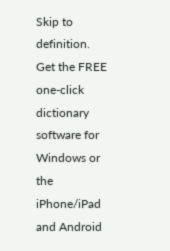Skip to definition.
Get the FREE one-click dictionary software for Windows or the iPhone/iPad and Android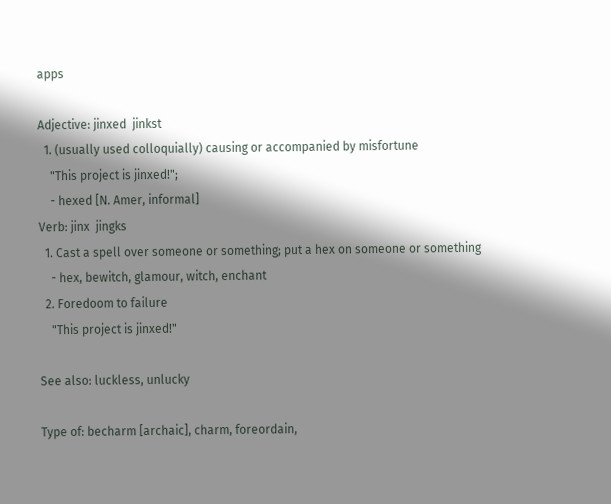apps

Adjective: jinxed  jinkst
  1. (usually used colloquially) causing or accompanied by misfortune
    "This project is jinxed!";
    - hexed [N. Amer, informal]
Verb: jinx  jingks
  1. Cast a spell over someone or something; put a hex on someone or something
    - hex, bewitch, glamour, witch, enchant
  2. Foredoom to failure
    "This project is jinxed!"

See also: luckless, unlucky

Type of: becharm [archaic], charm, foreordain,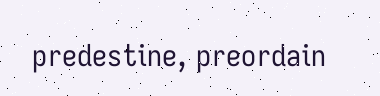predestine, preordain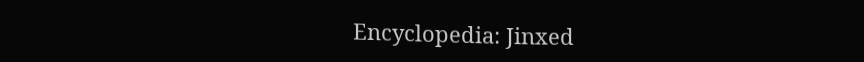Encyclopedia: Jinxed